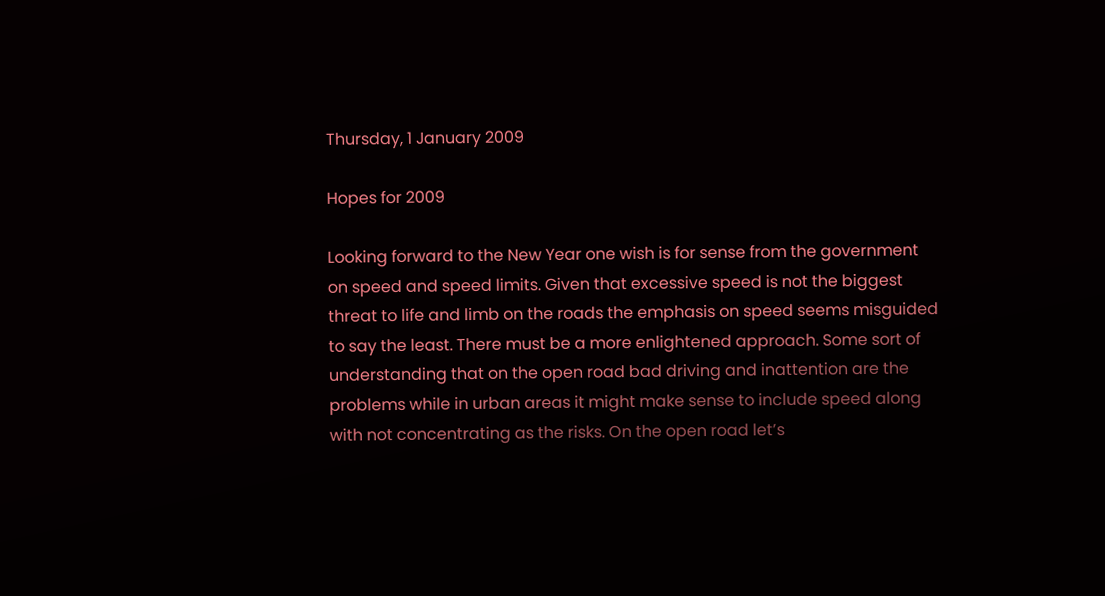Thursday, 1 January 2009

Hopes for 2009

Looking forward to the New Year one wish is for sense from the government on speed and speed limits. Given that excessive speed is not the biggest threat to life and limb on the roads the emphasis on speed seems misguided to say the least. There must be a more enlightened approach. Some sort of understanding that on the open road bad driving and inattention are the problems while in urban areas it might make sense to include speed along with not concentrating as the risks. On the open road let’s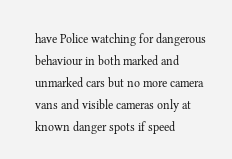have Police watching for dangerous behaviour in both marked and unmarked cars but no more camera vans and visible cameras only at known danger spots if speed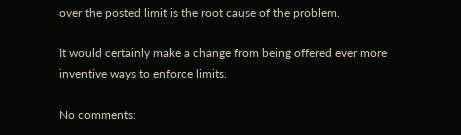over the posted limit is the root cause of the problem.

It would certainly make a change from being offered ever more inventive ways to enforce limits.

No comments: